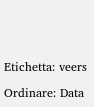Etichetta: veers

Ordinare: Data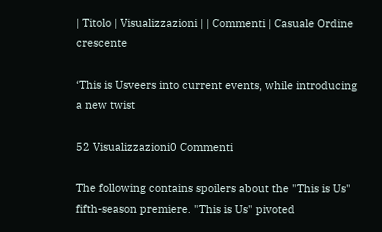| Titolo | Visualizzazioni | | Commenti | Casuale Ordine crescente

‘This is Usveers into current events, while introducing a new twist

52 Visualizzazioni0 Commenti

The following contains spoilers about the "This is Us" fifth-season premiere. "This is Us" pivoted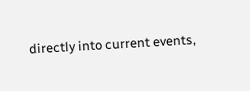directly into current events,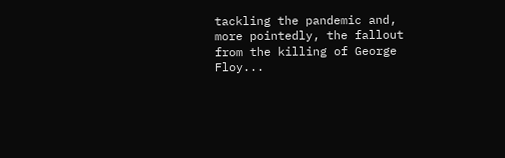tackling the pandemic and, more pointedly, the fallout from the killing of George Floy...